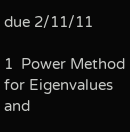due 2/11/11

1  Power Method for Eigenvalues and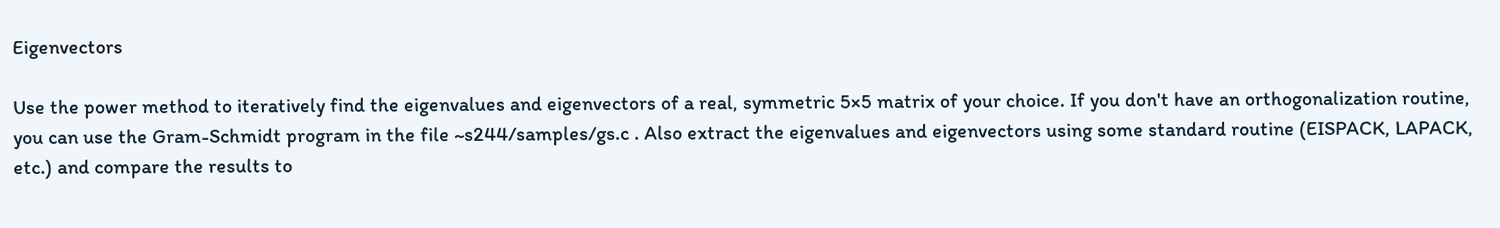Eigenvectors

Use the power method to iteratively find the eigenvalues and eigenvectors of a real, symmetric 5×5 matrix of your choice. If you don't have an orthogonalization routine, you can use the Gram-Schmidt program in the file ~s244/samples/gs.c . Also extract the eigenvalues and eigenvectors using some standard routine (EISPACK, LAPACK, etc.) and compare the results to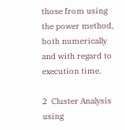those from using the power method, both numerically and with regard to execution time.

2  Cluster Analysis using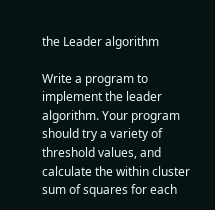the Leader algorithm

Write a program to implement the leader algorithm. Your program should try a variety of threshold values, and calculate the within cluster sum of squares for each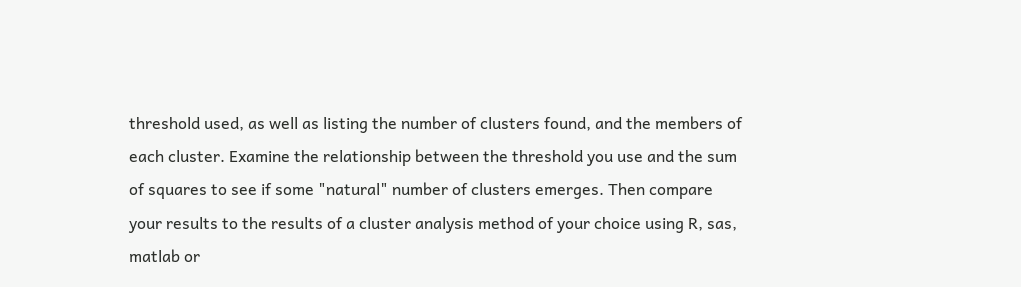threshold used, as well as listing the number of clusters found, and the members of each cluster. Examine the relationship between the threshold you use and the sum of squares to see if some "natural" number of clusters emerges. Then compare your results to the results of a cluster analysis method of your choice using R, sas, matlab or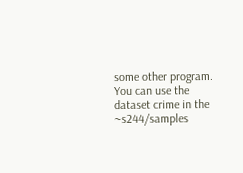some other program. You can use the dataset crime in the ~s244/samples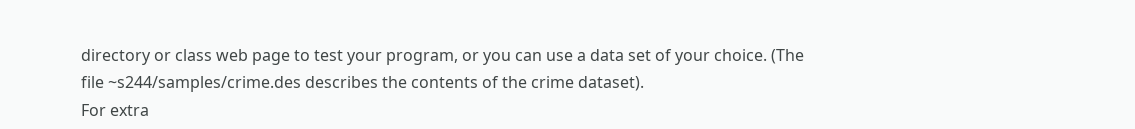directory or class web page to test your program, or you can use a data set of your choice. (The file ~s244/samples/crime.des describes the contents of the crime dataset).
For extra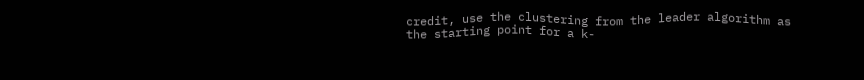credit, use the clustering from the leader algorithm as the starting point for a k-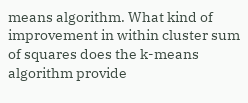means algorithm. What kind of improvement in within cluster sum of squares does the k-means algorithm provide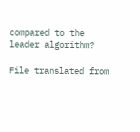compared to the leader algorithm?

File translated from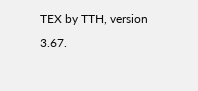TEX by TTH, version 3.67.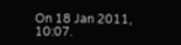On 18 Jan 2011, 10:07.